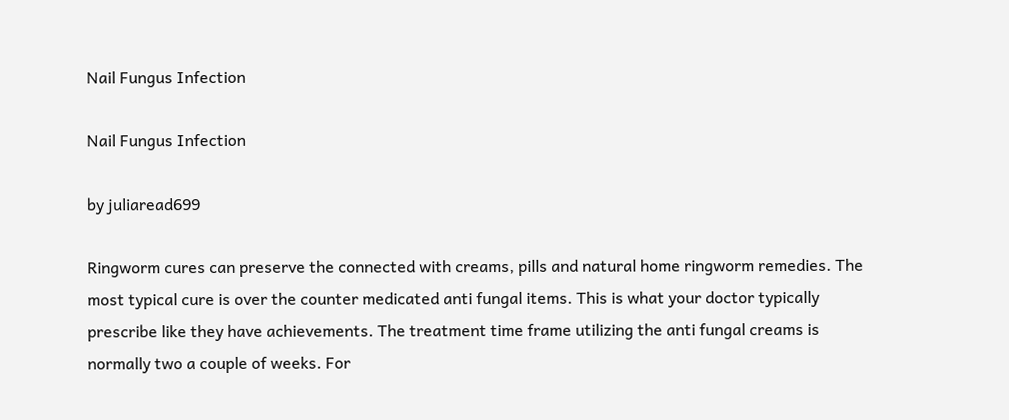Nail Fungus Infection

Nail Fungus Infection

by juliaread699

Ringworm cures can preserve the connected with creams, pills and natural home ringworm remedies. The most typical cure is over the counter medicated anti fungal items. This is what your doctor typically prescribe like they have achievements. The treatment time frame utilizing the anti fungal creams is normally two a couple of weeks. For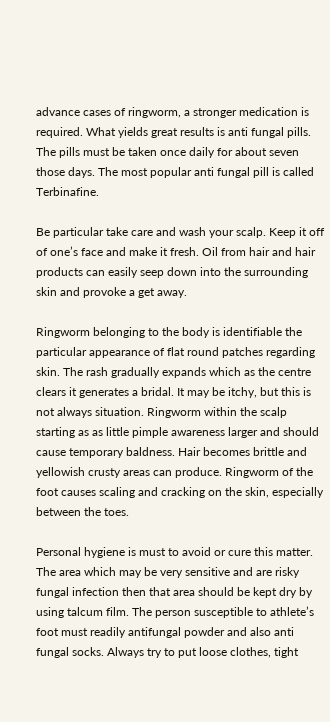advance cases of ringworm, a stronger medication is required. What yields great results is anti fungal pills. The pills must be taken once daily for about seven those days. The most popular anti fungal pill is called Terbinafine.

Be particular take care and wash your scalp. Keep it off of one’s face and make it fresh. Oil from hair and hair products can easily seep down into the surrounding skin and provoke a get away.

Ringworm belonging to the body is identifiable the particular appearance of flat round patches regarding skin. The rash gradually expands which as the centre clears it generates a bridal. It may be itchy, but this is not always situation. Ringworm within the scalp starting as as little pimple awareness larger and should cause temporary baldness. Hair becomes brittle and yellowish crusty areas can produce. Ringworm of the foot causes scaling and cracking on the skin, especially between the toes.

Personal hygiene is must to avoid or cure this matter. The area which may be very sensitive and are risky fungal infection then that area should be kept dry by using talcum film. The person susceptible to athlete’s foot must readily antifungal powder and also anti fungal socks. Always try to put loose clothes, tight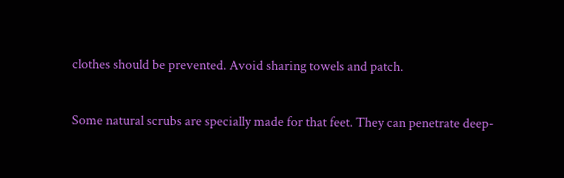clothes should be prevented. Avoid sharing towels and patch.

Some natural scrubs are specially made for that feet. They can penetrate deep-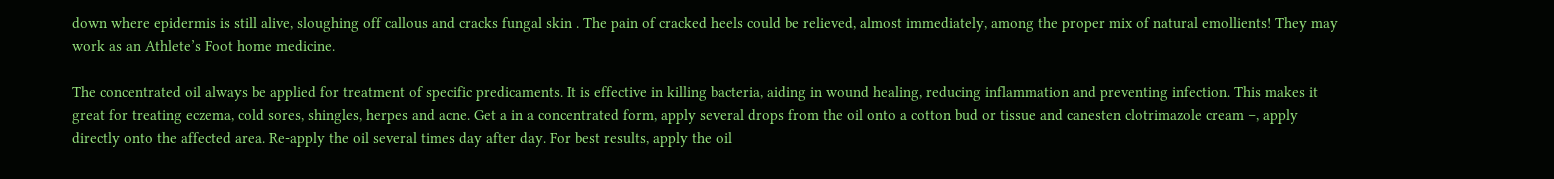down where epidermis is still alive, sloughing off callous and cracks fungal skin . The pain of cracked heels could be relieved, almost immediately, among the proper mix of natural emollients! They may work as an Athlete’s Foot home medicine.

The concentrated oil always be applied for treatment of specific predicaments. It is effective in killing bacteria, aiding in wound healing, reducing inflammation and preventing infection. This makes it great for treating eczema, cold sores, shingles, herpes and acne. Get a in a concentrated form, apply several drops from the oil onto a cotton bud or tissue and canesten clotrimazole cream –, apply directly onto the affected area. Re-apply the oil several times day after day. For best results, apply the oil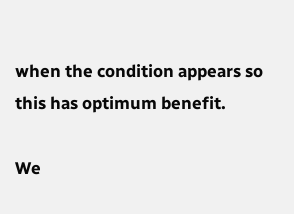when the condition appears so this has optimum benefit.

We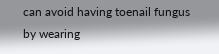can avoid having toenail fungus by wearing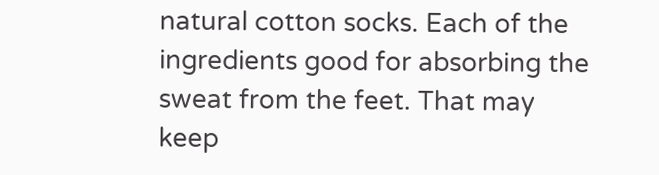natural cotton socks. Each of the ingredients good for absorbing the sweat from the feet. That may keep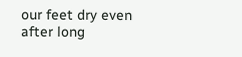our feet dry even after long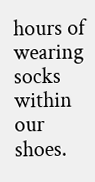hours of wearing socks within our shoes.